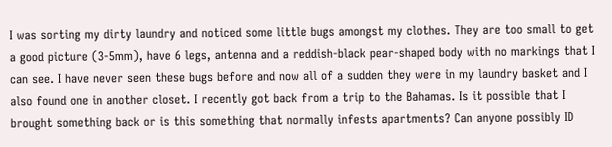I was sorting my dirty laundry and noticed some little bugs amongst my clothes. They are too small to get a good picture (3-5mm), have 6 legs, antenna and a reddish-black pear-shaped body with no markings that I can see. I have never seen these bugs before and now all of a sudden they were in my laundry basket and I also found one in another closet. I recently got back from a trip to the Bahamas. Is it possible that I brought something back or is this something that normally infests apartments? Can anyone possibly ID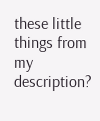these little things from my description?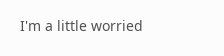I'm a little worried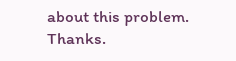about this problem. Thanks.